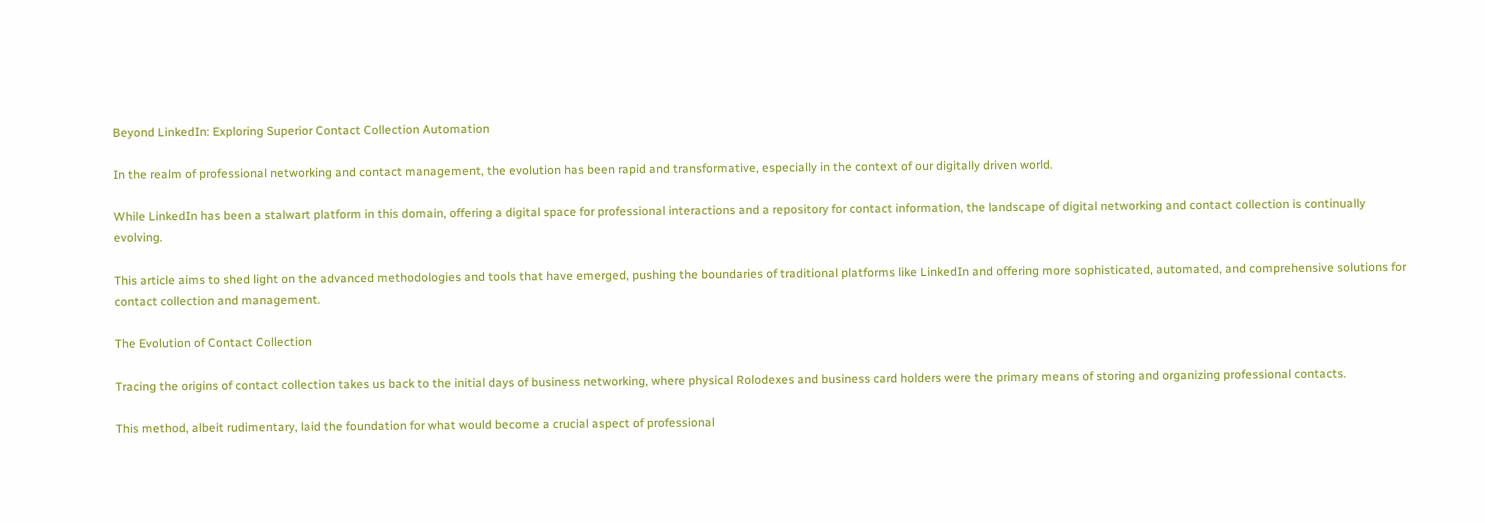Beyond LinkedIn: Exploring Superior Contact Collection Automation

In the realm of professional networking and contact management, the evolution has been rapid and transformative, especially in the context of our digitally driven world.

While LinkedIn has been a stalwart platform in this domain, offering a digital space for professional interactions and a repository for contact information, the landscape of digital networking and contact collection is continually evolving.

This article aims to shed light on the advanced methodologies and tools that have emerged, pushing the boundaries of traditional platforms like LinkedIn and offering more sophisticated, automated, and comprehensive solutions for contact collection and management.

The Evolution of Contact Collection

Tracing the origins of contact collection takes us back to the initial days of business networking, where physical Rolodexes and business card holders were the primary means of storing and organizing professional contacts.

This method, albeit rudimentary, laid the foundation for what would become a crucial aspect of professional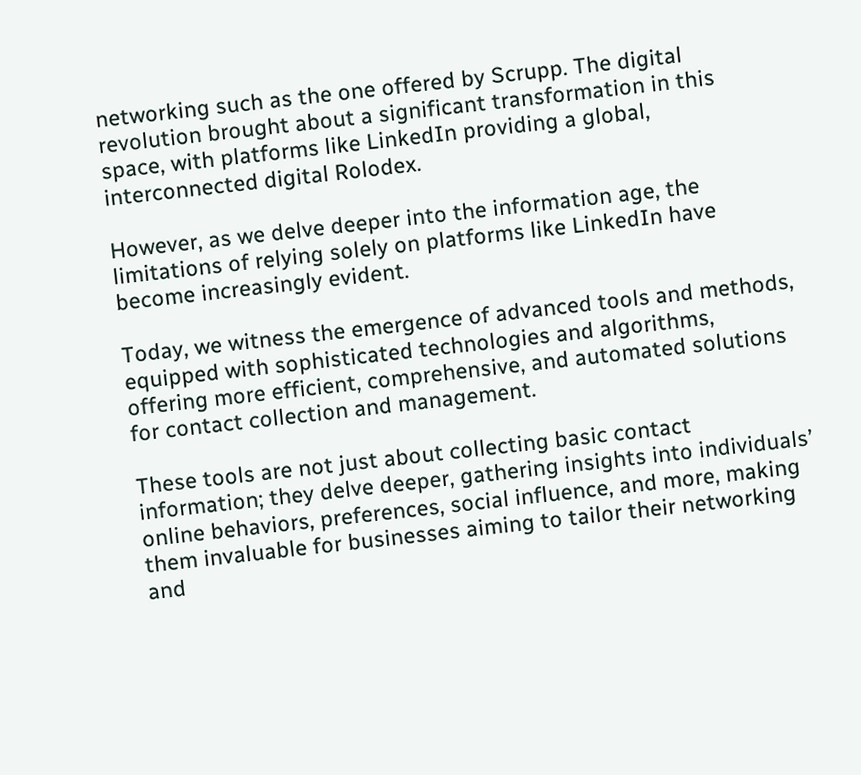networking such as the one offered by Scrupp. The digital revolution brought about a significant transformation in this space, with platforms like LinkedIn providing a global, interconnected digital Rolodex.

However, as we delve deeper into the information age, the limitations of relying solely on platforms like LinkedIn have become increasingly evident.

Today, we witness the emergence of advanced tools and methods, equipped with sophisticated technologies and algorithms, offering more efficient, comprehensive, and automated solutions for contact collection and management.

These tools are not just about collecting basic contact information; they delve deeper, gathering insights into individuals’ online behaviors, preferences, social influence, and more, making them invaluable for businesses aiming to tailor their networking and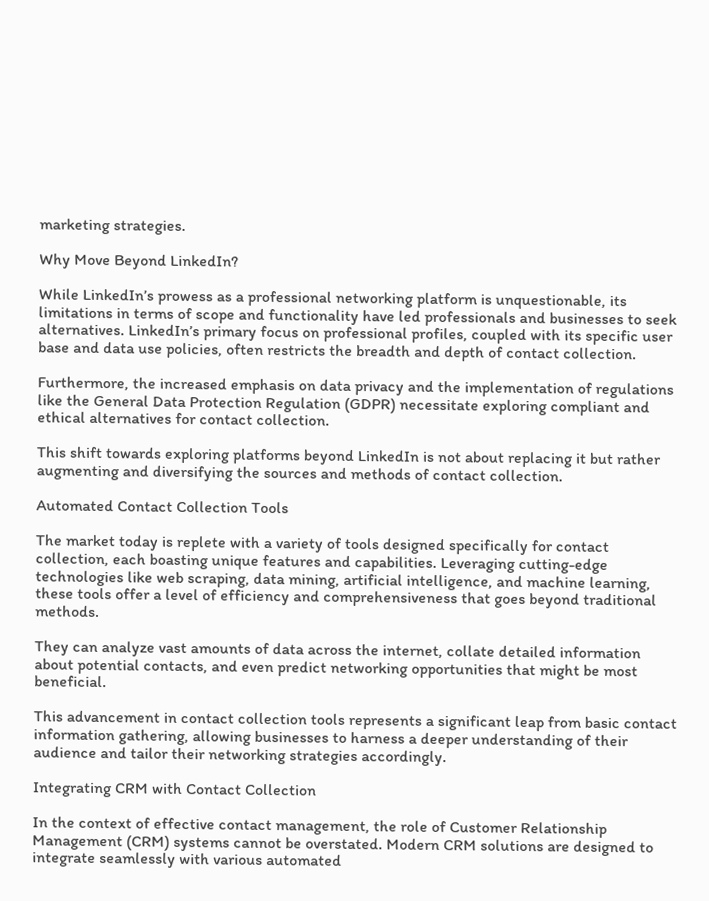marketing strategies.

Why Move Beyond LinkedIn?

While LinkedIn’s prowess as a professional networking platform is unquestionable, its limitations in terms of scope and functionality have led professionals and businesses to seek alternatives. LinkedIn’s primary focus on professional profiles, coupled with its specific user base and data use policies, often restricts the breadth and depth of contact collection.

Furthermore, the increased emphasis on data privacy and the implementation of regulations like the General Data Protection Regulation (GDPR) necessitate exploring compliant and ethical alternatives for contact collection.

This shift towards exploring platforms beyond LinkedIn is not about replacing it but rather augmenting and diversifying the sources and methods of contact collection.

Automated Contact Collection Tools

The market today is replete with a variety of tools designed specifically for contact collection, each boasting unique features and capabilities. Leveraging cutting-edge technologies like web scraping, data mining, artificial intelligence, and machine learning, these tools offer a level of efficiency and comprehensiveness that goes beyond traditional methods.

They can analyze vast amounts of data across the internet, collate detailed information about potential contacts, and even predict networking opportunities that might be most beneficial.

This advancement in contact collection tools represents a significant leap from basic contact information gathering, allowing businesses to harness a deeper understanding of their audience and tailor their networking strategies accordingly.

Integrating CRM with Contact Collection

In the context of effective contact management, the role of Customer Relationship Management (CRM) systems cannot be overstated. Modern CRM solutions are designed to integrate seamlessly with various automated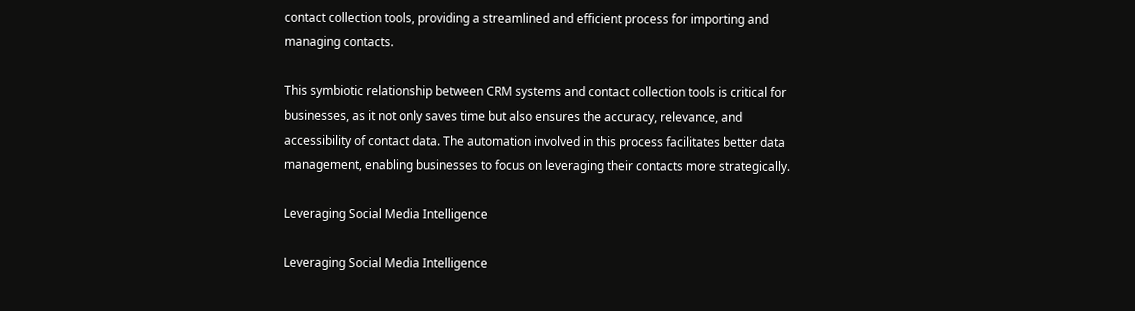contact collection tools, providing a streamlined and efficient process for importing and managing contacts.

This symbiotic relationship between CRM systems and contact collection tools is critical for businesses, as it not only saves time but also ensures the accuracy, relevance, and accessibility of contact data. The automation involved in this process facilitates better data management, enabling businesses to focus on leveraging their contacts more strategically.

Leveraging Social Media Intelligence

Leveraging Social Media Intelligence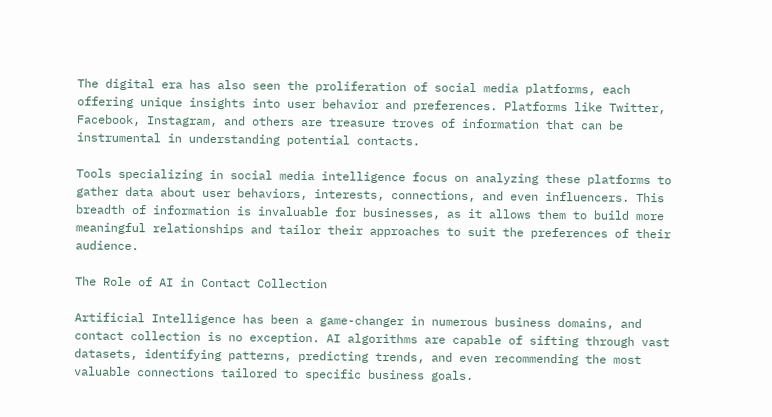The digital era has also seen the proliferation of social media platforms, each offering unique insights into user behavior and preferences. Platforms like Twitter, Facebook, Instagram, and others are treasure troves of information that can be instrumental in understanding potential contacts.

Tools specializing in social media intelligence focus on analyzing these platforms to gather data about user behaviors, interests, connections, and even influencers. This breadth of information is invaluable for businesses, as it allows them to build more meaningful relationships and tailor their approaches to suit the preferences of their audience.

The Role of AI in Contact Collection

Artificial Intelligence has been a game-changer in numerous business domains, and contact collection is no exception. AI algorithms are capable of sifting through vast datasets, identifying patterns, predicting trends, and even recommending the most valuable connections tailored to specific business goals.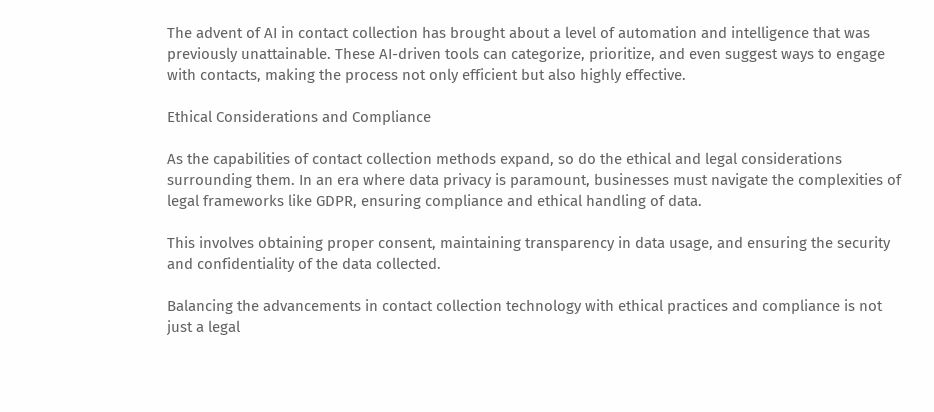The advent of AI in contact collection has brought about a level of automation and intelligence that was previously unattainable. These AI-driven tools can categorize, prioritize, and even suggest ways to engage with contacts, making the process not only efficient but also highly effective.

Ethical Considerations and Compliance

As the capabilities of contact collection methods expand, so do the ethical and legal considerations surrounding them. In an era where data privacy is paramount, businesses must navigate the complexities of legal frameworks like GDPR, ensuring compliance and ethical handling of data.

This involves obtaining proper consent, maintaining transparency in data usage, and ensuring the security and confidentiality of the data collected.

Balancing the advancements in contact collection technology with ethical practices and compliance is not just a legal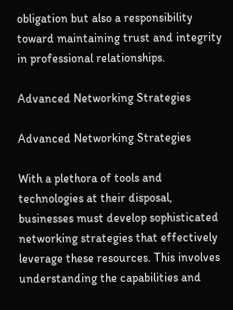obligation but also a responsibility toward maintaining trust and integrity in professional relationships.

Advanced Networking Strategies

Advanced Networking Strategies

With a plethora of tools and technologies at their disposal, businesses must develop sophisticated networking strategies that effectively leverage these resources. This involves understanding the capabilities and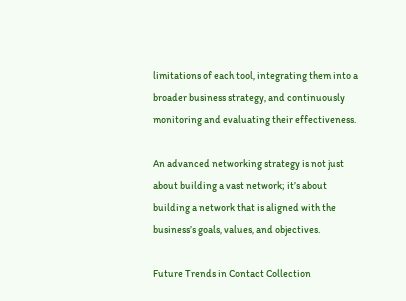limitations of each tool, integrating them into a broader business strategy, and continuously monitoring and evaluating their effectiveness.

An advanced networking strategy is not just about building a vast network; it’s about building a network that is aligned with the business’s goals, values, and objectives.

Future Trends in Contact Collection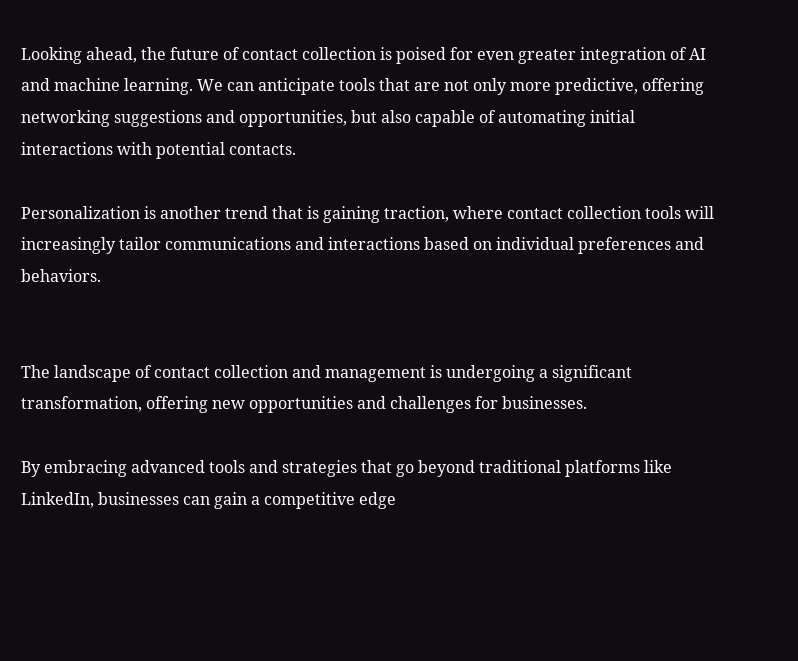Looking ahead, the future of contact collection is poised for even greater integration of AI and machine learning. We can anticipate tools that are not only more predictive, offering networking suggestions and opportunities, but also capable of automating initial interactions with potential contacts.

Personalization is another trend that is gaining traction, where contact collection tools will increasingly tailor communications and interactions based on individual preferences and behaviors.


The landscape of contact collection and management is undergoing a significant transformation, offering new opportunities and challenges for businesses.

By embracing advanced tools and strategies that go beyond traditional platforms like LinkedIn, businesses can gain a competitive edge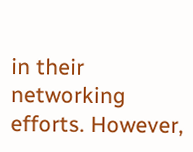in their networking efforts. However,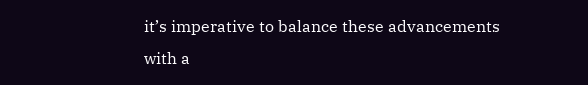it’s imperative to balance these advancements with a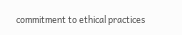commitment to ethical practices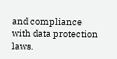and compliance with data protection laws.